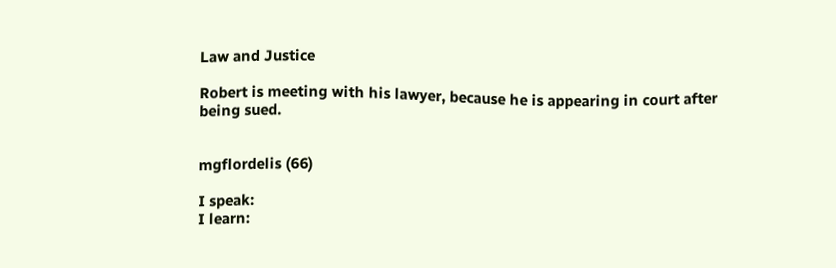Law and Justice

Robert is meeting with his lawyer, because he is appearing in court after being sued.


mgflordelis (66)

I speak:
I learn: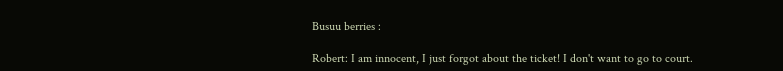Busuu berries :

Robert: I am innocent, I just forgot about the ticket! I don't want to go to court.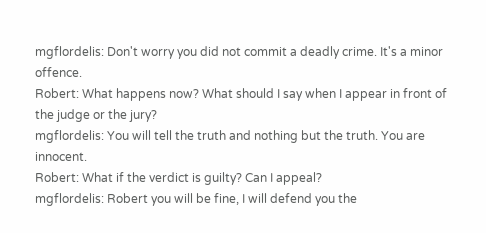mgflordelis: Don't worry you did not commit a deadly crime. It's a minor offence.
Robert: What happens now? What should I say when I appear in front of the judge or the jury?
mgflordelis: You will tell the truth and nothing but the truth. You are innocent.
Robert: What if the verdict is guilty? Can I appeal?
mgflordelis: Robert you will be fine, I will defend you the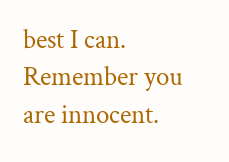best I can. Remember you are innocent.